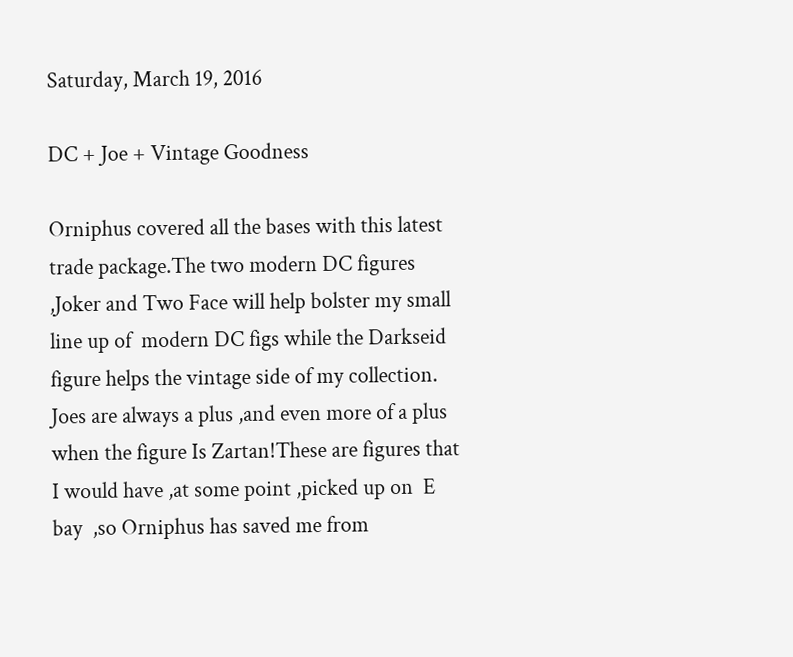Saturday, March 19, 2016

DC + Joe + Vintage Goodness

Orniphus covered all the bases with this latest trade package.The two modern DC figures ,Joker and Two Face will help bolster my small line up of  modern DC figs while the Darkseid figure helps the vintage side of my collection. Joes are always a plus ,and even more of a plus when the figure Is Zartan!These are figures that I would have ,at some point ,picked up on  E bay  ,so Orniphus has saved me from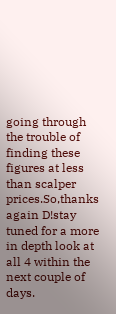going through the trouble of  finding these figures at less than scalper prices.So,thanks again D!stay tuned for a more in depth look at all 4 within the next couple of days.